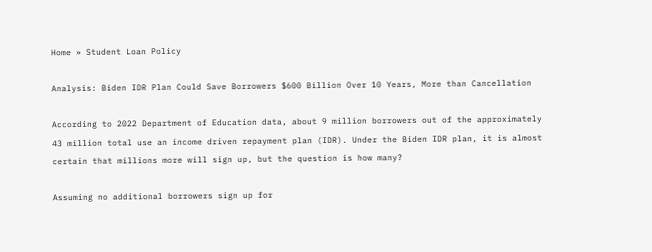Home » Student Loan Policy

Analysis: Biden IDR Plan Could Save Borrowers $600 Billion Over 10 Years, More than Cancellation

According to 2022 Department of Education data, about 9 million borrowers out of the approximately 43 million total use an income driven repayment plan (IDR). Under the Biden IDR plan, it is almost certain that millions more will sign up, but the question is how many?

Assuming no additional borrowers sign up for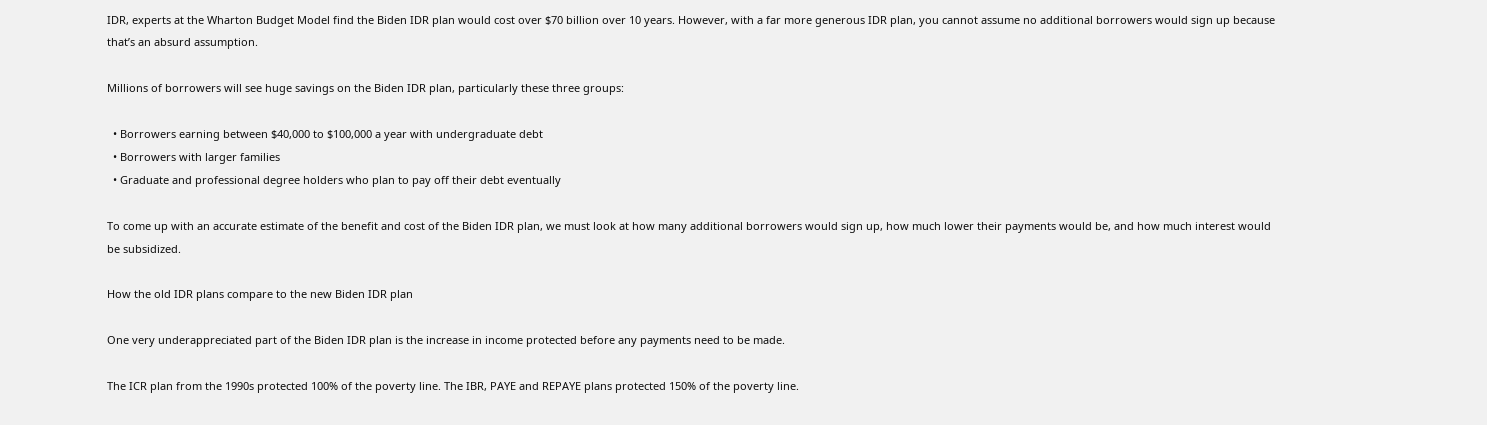IDR, experts at the Wharton Budget Model find the Biden IDR plan would cost over $70 billion over 10 years. However, with a far more generous IDR plan, you cannot assume no additional borrowers would sign up because that’s an absurd assumption.

Millions of borrowers will see huge savings on the Biden IDR plan, particularly these three groups:

  • Borrowers earning between $40,000 to $100,000 a year with undergraduate debt
  • Borrowers with larger families
  • Graduate and professional degree holders who plan to pay off their debt eventually

To come up with an accurate estimate of the benefit and cost of the Biden IDR plan, we must look at how many additional borrowers would sign up, how much lower their payments would be, and how much interest would be subsidized.

How the old IDR plans compare to the new Biden IDR plan

One very underappreciated part of the Biden IDR plan is the increase in income protected before any payments need to be made.

The ICR plan from the 1990s protected 100% of the poverty line. The IBR, PAYE and REPAYE plans protected 150% of the poverty line.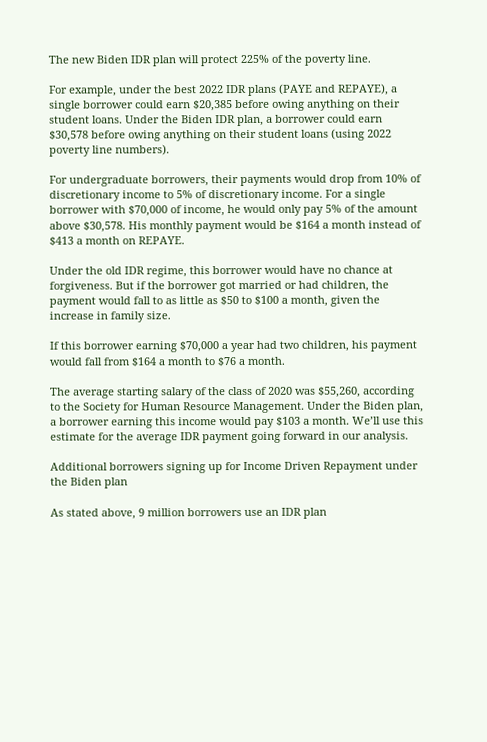The new Biden IDR plan will protect 225% of the poverty line.

For example, under the best 2022 IDR plans (PAYE and REPAYE), a single borrower could earn $20,385 before owing anything on their student loans. Under the Biden IDR plan, a borrower could earn $30,578 before owing anything on their student loans (using 2022 poverty line numbers).

For undergraduate borrowers, their payments would drop from 10% of discretionary income to 5% of discretionary income. For a single borrower with $70,000 of income, he would only pay 5% of the amount above $30,578. His monthly payment would be $164 a month instead of $413 a month on REPAYE.

Under the old IDR regime, this borrower would have no chance at forgiveness. But if the borrower got married or had children, the payment would fall to as little as $50 to $100 a month, given the increase in family size.

If this borrower earning $70,000 a year had two children, his payment would fall from $164 a month to $76 a month.

The average starting salary of the class of 2020 was $55,260, according to the Society for Human Resource Management. Under the Biden plan, a borrower earning this income would pay $103 a month. We’ll use this estimate for the average IDR payment going forward in our analysis.

Additional borrowers signing up for Income Driven Repayment under the Biden plan

As stated above, 9 million borrowers use an IDR plan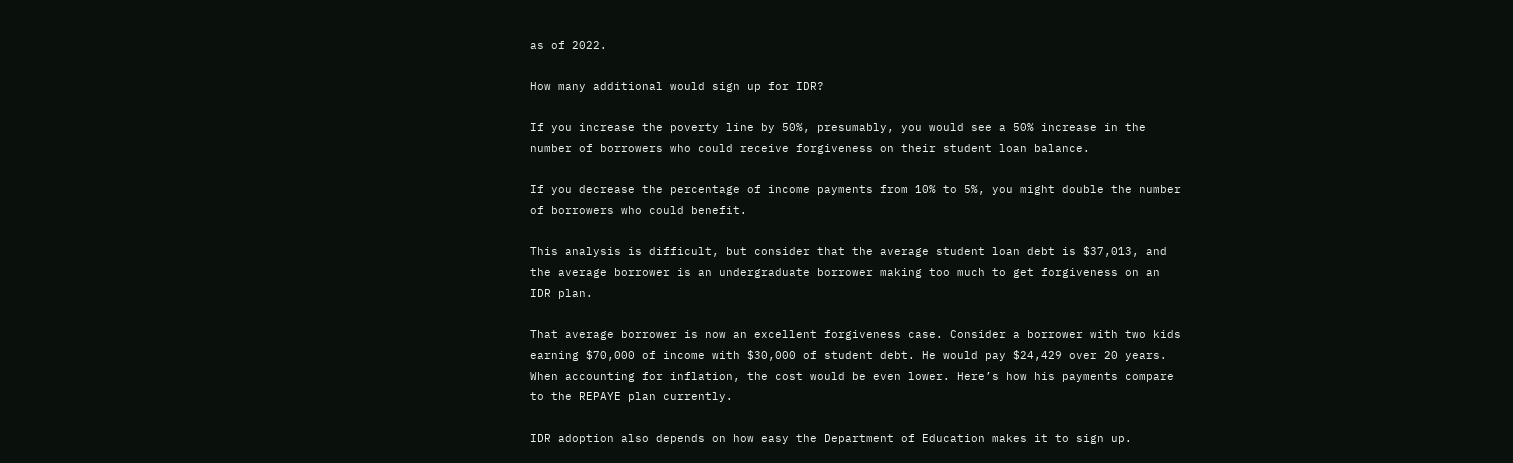as of 2022.

How many additional would sign up for IDR?

If you increase the poverty line by 50%, presumably, you would see a 50% increase in the number of borrowers who could receive forgiveness on their student loan balance.

If you decrease the percentage of income payments from 10% to 5%, you might double the number of borrowers who could benefit.

This analysis is difficult, but consider that the average student loan debt is $37,013, and the average borrower is an undergraduate borrower making too much to get forgiveness on an IDR plan.

That average borrower is now an excellent forgiveness case. Consider a borrower with two kids earning $70,000 of income with $30,000 of student debt. He would pay $24,429 over 20 years. When accounting for inflation, the cost would be even lower. Here’s how his payments compare to the REPAYE plan currently.

IDR adoption also depends on how easy the Department of Education makes it to sign up.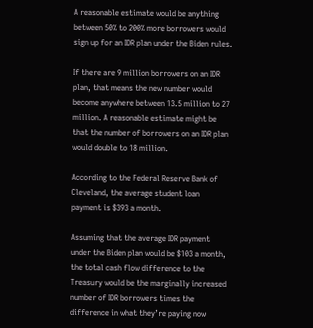A reasonable estimate would be anything between 50% to 200% more borrowers would sign up for an IDR plan under the Biden rules.

If there are 9 million borrowers on an IDR plan, that means the new number would become anywhere between 13.5 million to 27 million. A reasonable estimate might be that the number of borrowers on an IDR plan would double to 18 million.

According to the Federal Reserve Bank of Cleveland, the average student loan payment is $393 a month.

Assuming that the average IDR payment under the Biden plan would be $103 a month, the total cash flow difference to the Treasury would be the marginally increased number of IDR borrowers times the difference in what they’re paying now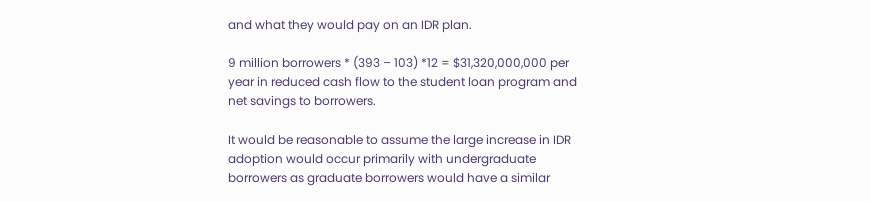and what they would pay on an IDR plan.

9 million borrowers * (393 – 103) *12 = $31,320,000,000 per year in reduced cash flow to the student loan program and net savings to borrowers.

It would be reasonable to assume the large increase in IDR adoption would occur primarily with undergraduate borrowers as graduate borrowers would have a similar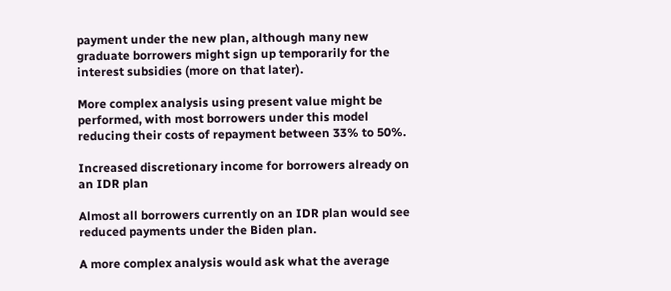payment under the new plan, although many new graduate borrowers might sign up temporarily for the interest subsidies (more on that later).

More complex analysis using present value might be performed, with most borrowers under this model reducing their costs of repayment between 33% to 50%.

Increased discretionary income for borrowers already on an IDR plan

Almost all borrowers currently on an IDR plan would see reduced payments under the Biden plan.

A more complex analysis would ask what the average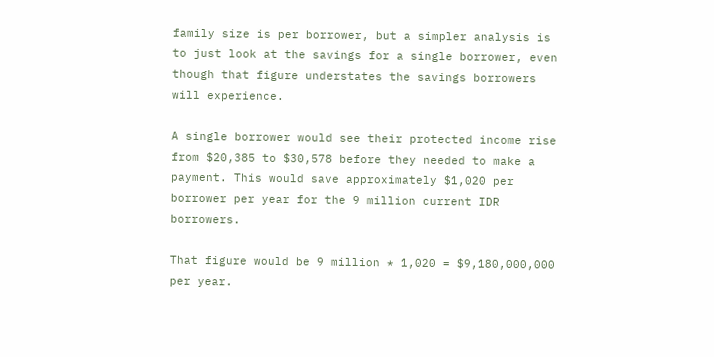family size is per borrower, but a simpler analysis is to just look at the savings for a single borrower, even though that figure understates the savings borrowers will experience.

A single borrower would see their protected income rise from $20,385 to $30,578 before they needed to make a payment. This would save approximately $1,020 per borrower per year for the 9 million current IDR borrowers.

That figure would be 9 million * 1,020 = $9,180,000,000 per year.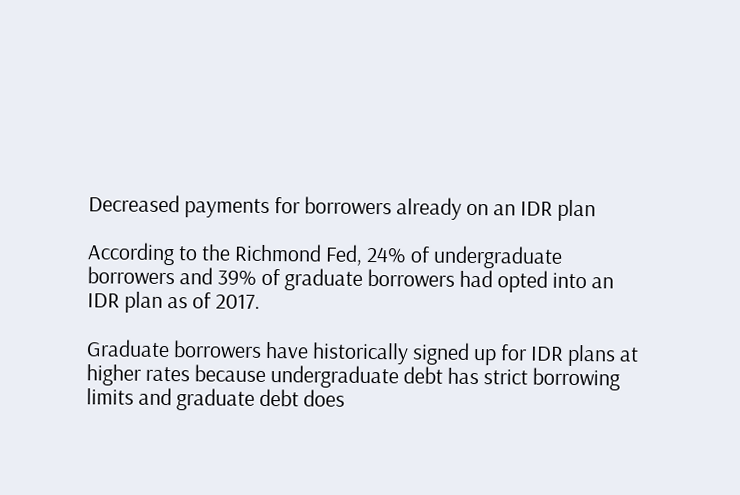Decreased payments for borrowers already on an IDR plan

According to the Richmond Fed, 24% of undergraduate borrowers and 39% of graduate borrowers had opted into an IDR plan as of 2017.

Graduate borrowers have historically signed up for IDR plans at higher rates because undergraduate debt has strict borrowing limits and graduate debt does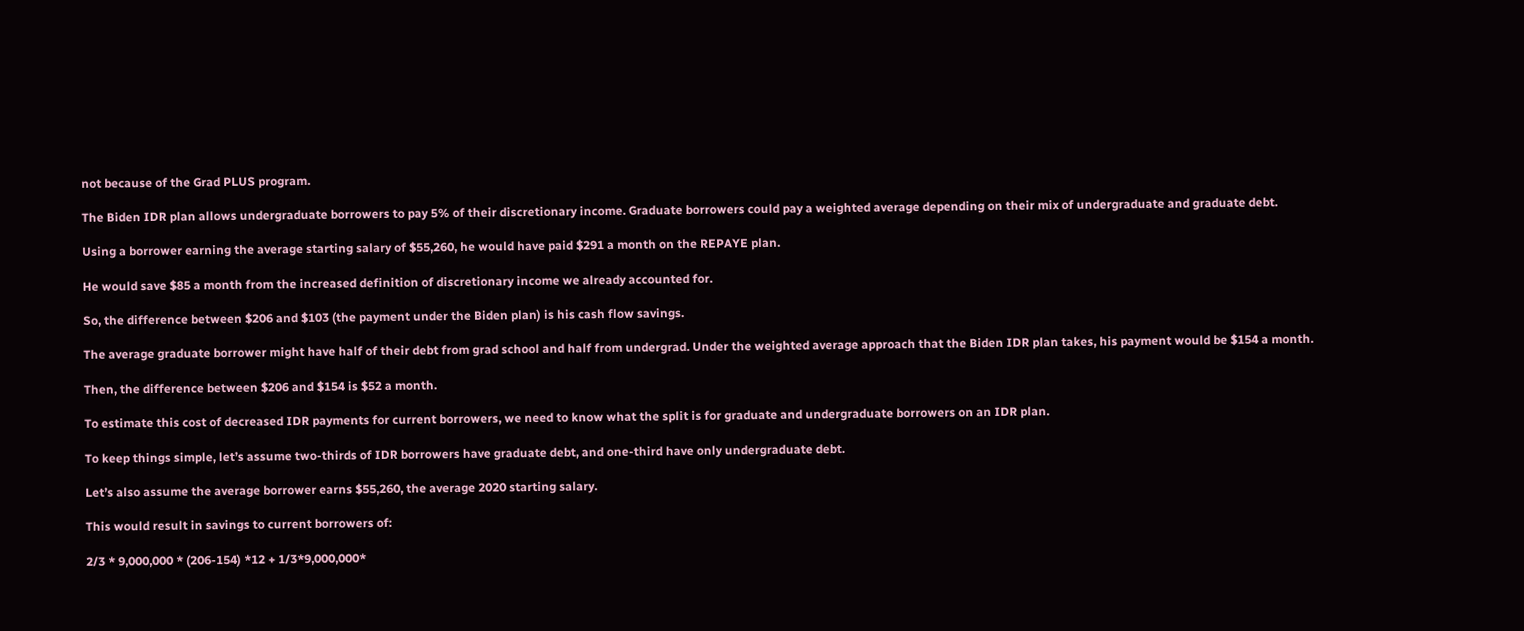not because of the Grad PLUS program.

The Biden IDR plan allows undergraduate borrowers to pay 5% of their discretionary income. Graduate borrowers could pay a weighted average depending on their mix of undergraduate and graduate debt.

Using a borrower earning the average starting salary of $55,260, he would have paid $291 a month on the REPAYE plan.

He would save $85 a month from the increased definition of discretionary income we already accounted for.

So, the difference between $206 and $103 (the payment under the Biden plan) is his cash flow savings.

The average graduate borrower might have half of their debt from grad school and half from undergrad. Under the weighted average approach that the Biden IDR plan takes, his payment would be $154 a month.

Then, the difference between $206 and $154 is $52 a month.

To estimate this cost of decreased IDR payments for current borrowers, we need to know what the split is for graduate and undergraduate borrowers on an IDR plan.

To keep things simple, let’s assume two-thirds of IDR borrowers have graduate debt, and one-third have only undergraduate debt.

Let’s also assume the average borrower earns $55,260, the average 2020 starting salary.

This would result in savings to current borrowers of:

2/3 * 9,000,000 * (206-154) *12 + 1/3*9,000,000*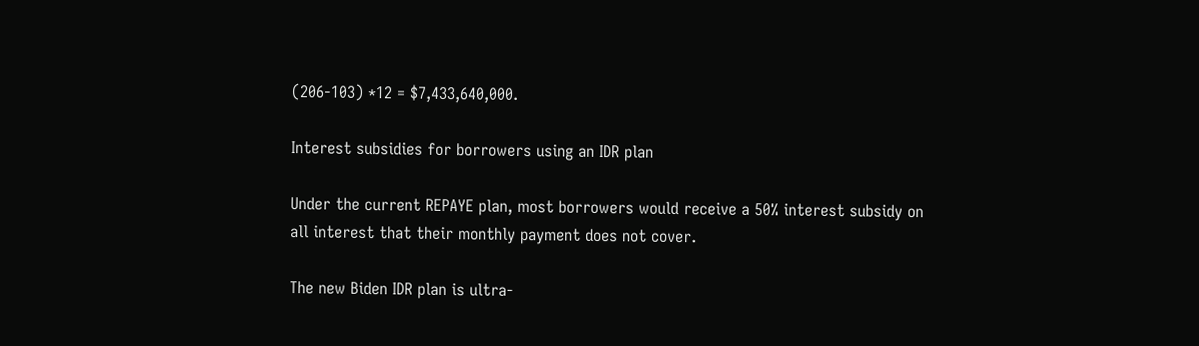(206-103) *12 = $7,433,640,000.

Interest subsidies for borrowers using an IDR plan

Under the current REPAYE plan, most borrowers would receive a 50% interest subsidy on all interest that their monthly payment does not cover.

The new Biden IDR plan is ultra-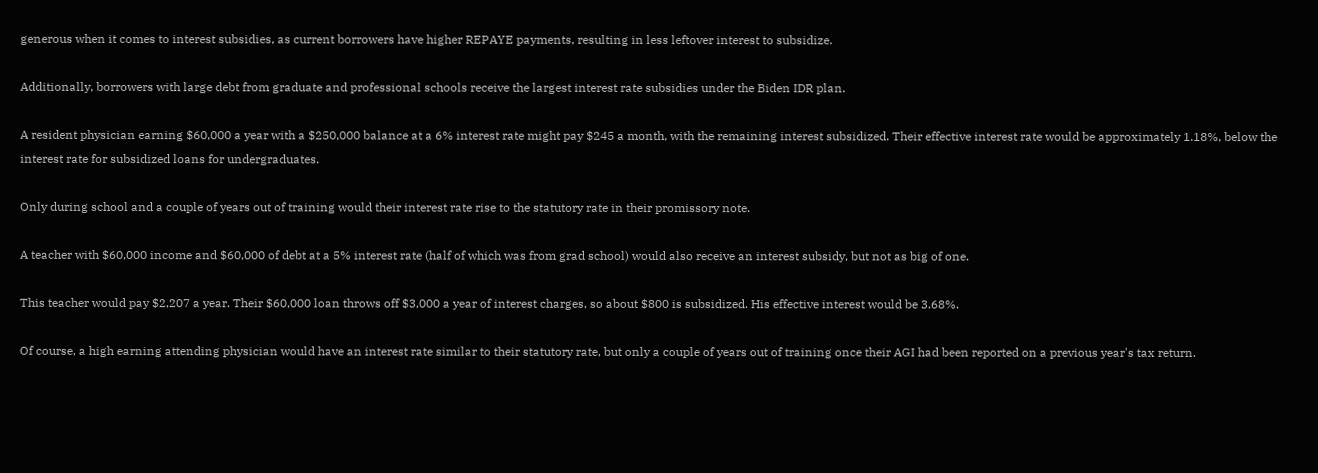generous when it comes to interest subsidies, as current borrowers have higher REPAYE payments, resulting in less leftover interest to subsidize.

Additionally, borrowers with large debt from graduate and professional schools receive the largest interest rate subsidies under the Biden IDR plan.

A resident physician earning $60,000 a year with a $250,000 balance at a 6% interest rate might pay $245 a month, with the remaining interest subsidized. Their effective interest rate would be approximately 1.18%, below the interest rate for subsidized loans for undergraduates.

Only during school and a couple of years out of training would their interest rate rise to the statutory rate in their promissory note.

A teacher with $60,000 income and $60,000 of debt at a 5% interest rate (half of which was from grad school) would also receive an interest subsidy, but not as big of one.

This teacher would pay $2,207 a year. Their $60,000 loan throws off $3,000 a year of interest charges, so about $800 is subsidized. His effective interest would be 3.68%.

Of course, a high earning attending physician would have an interest rate similar to their statutory rate, but only a couple of years out of training once their AGI had been reported on a previous year's tax return.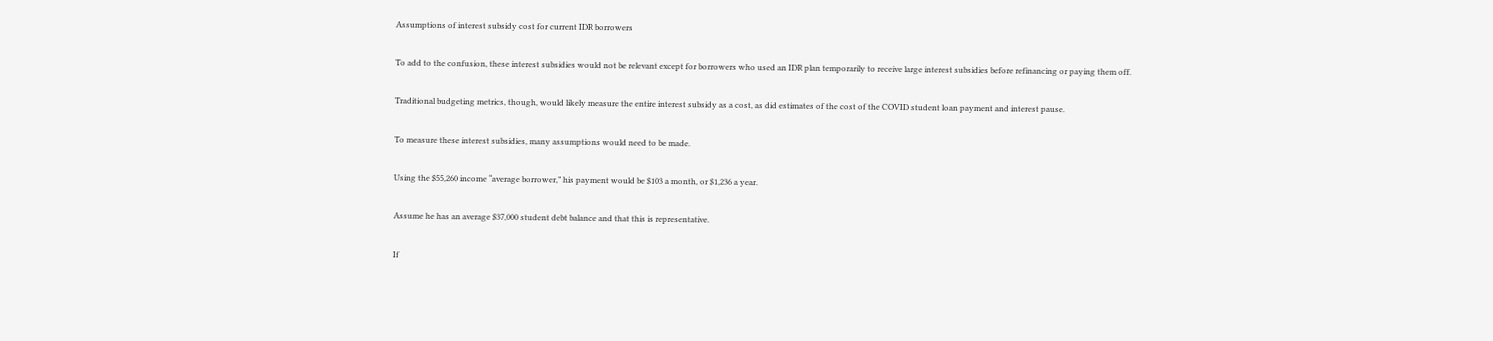Assumptions of interest subsidy cost for current IDR borrowers

To add to the confusion, these interest subsidies would not be relevant except for borrowers who used an IDR plan temporarily to receive large interest subsidies before refinancing or paying them off.

Traditional budgeting metrics, though, would likely measure the entire interest subsidy as a cost, as did estimates of the cost of the COVID student loan payment and interest pause.

To measure these interest subsidies, many assumptions would need to be made.

Using the $55,260 income “average borrower,” his payment would be $103 a month, or $1,236 a year.

Assume he has an average $37,000 student debt balance and that this is representative.

If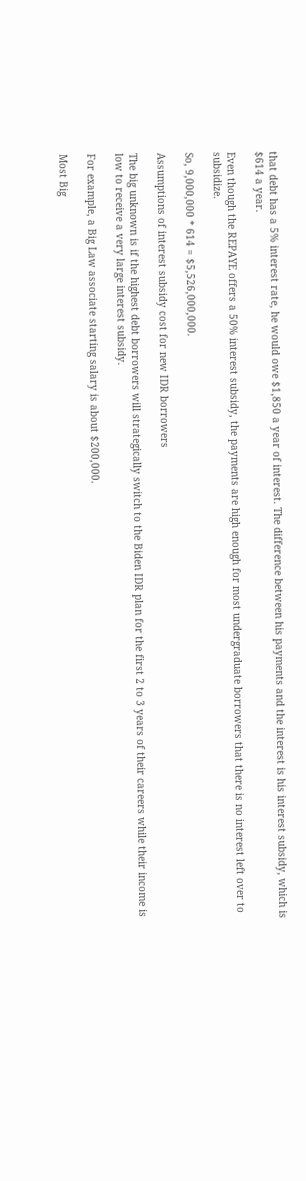that debt has a 5% interest rate, he would owe $1,850 a year of interest. The difference between his payments and the interest is his interest subsidy, which is $614 a year.

Even though the REPAYE offers a 50% interest subsidy, the payments are high enough for most undergraduate borrowers that there is no interest left over to subsidize.

So, 9,000,000 * 614 = $5,526,000,000.

Assumptions of interest subsidy cost for new IDR borrowers

The big unknown is if the highest debt borrowers will strategically switch to the Biden IDR plan for the first 2 to 3 years of their careers while their income is low to receive a very large interest subsidy.

For example, a Big Law associate starting salary is about $200,000.

Most Big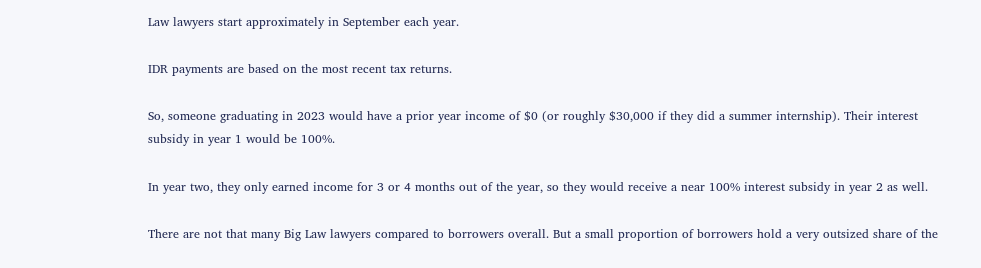Law lawyers start approximately in September each year.

IDR payments are based on the most recent tax returns.

So, someone graduating in 2023 would have a prior year income of $0 (or roughly $30,000 if they did a summer internship). Their interest subsidy in year 1 would be 100%.

In year two, they only earned income for 3 or 4 months out of the year, so they would receive a near 100% interest subsidy in year 2 as well.

There are not that many Big Law lawyers compared to borrowers overall. But a small proportion of borrowers hold a very outsized share of the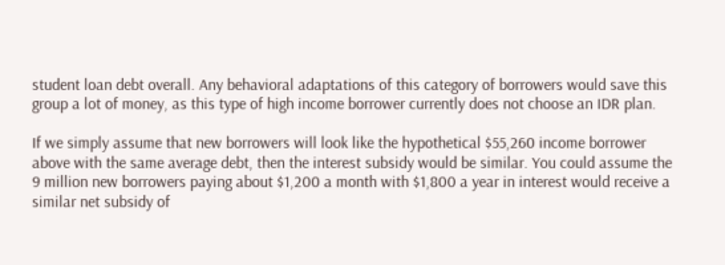student loan debt overall. Any behavioral adaptations of this category of borrowers would save this group a lot of money, as this type of high income borrower currently does not choose an IDR plan.

If we simply assume that new borrowers will look like the hypothetical $55,260 income borrower above with the same average debt, then the interest subsidy would be similar. You could assume the 9 million new borrowers paying about $1,200 a month with $1,800 a year in interest would receive a similar net subsidy of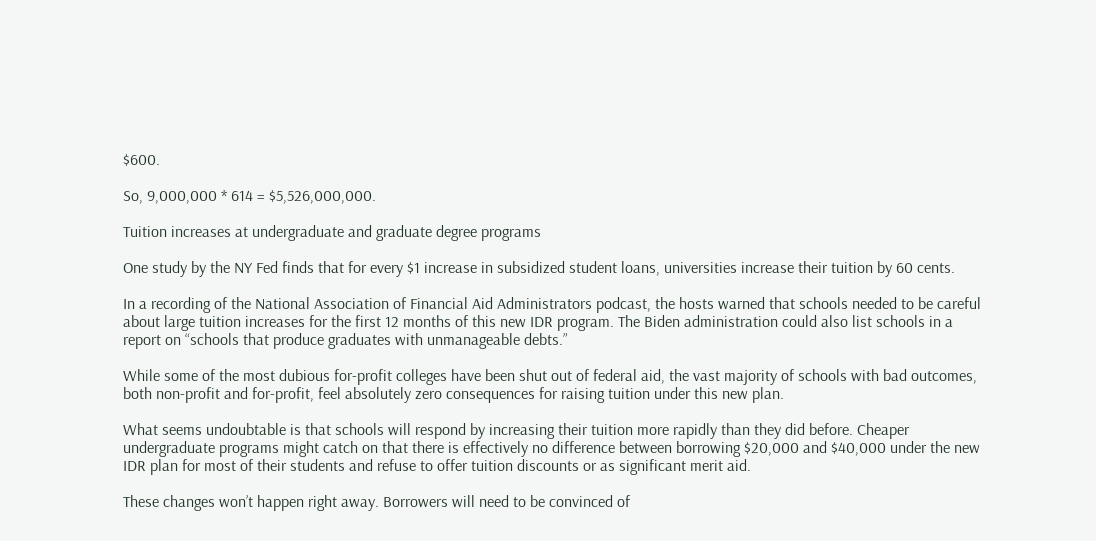$600.

So, 9,000,000 * 614 = $5,526,000,000.

Tuition increases at undergraduate and graduate degree programs

One study by the NY Fed finds that for every $1 increase in subsidized student loans, universities increase their tuition by 60 cents.

In a recording of the National Association of Financial Aid Administrators podcast, the hosts warned that schools needed to be careful about large tuition increases for the first 12 months of this new IDR program. The Biden administration could also list schools in a report on “schools that produce graduates with unmanageable debts.”

While some of the most dubious for-profit colleges have been shut out of federal aid, the vast majority of schools with bad outcomes, both non-profit and for-profit, feel absolutely zero consequences for raising tuition under this new plan.

What seems undoubtable is that schools will respond by increasing their tuition more rapidly than they did before. Cheaper undergraduate programs might catch on that there is effectively no difference between borrowing $20,000 and $40,000 under the new IDR plan for most of their students and refuse to offer tuition discounts or as significant merit aid.

These changes won’t happen right away. Borrowers will need to be convinced of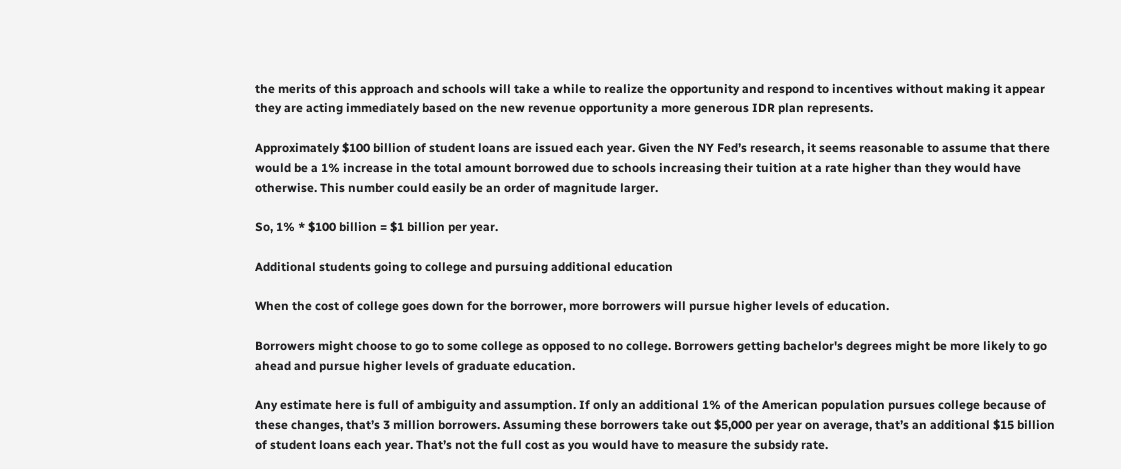the merits of this approach and schools will take a while to realize the opportunity and respond to incentives without making it appear they are acting immediately based on the new revenue opportunity a more generous IDR plan represents.

Approximately $100 billion of student loans are issued each year. Given the NY Fed’s research, it seems reasonable to assume that there would be a 1% increase in the total amount borrowed due to schools increasing their tuition at a rate higher than they would have otherwise. This number could easily be an order of magnitude larger.

So, 1% * $100 billion = $1 billion per year.

Additional students going to college and pursuing additional education

When the cost of college goes down for the borrower, more borrowers will pursue higher levels of education.

Borrowers might choose to go to some college as opposed to no college. Borrowers getting bachelor's degrees might be more likely to go ahead and pursue higher levels of graduate education.

Any estimate here is full of ambiguity and assumption. If only an additional 1% of the American population pursues college because of these changes, that’s 3 million borrowers. Assuming these borrowers take out $5,000 per year on average, that’s an additional $15 billion of student loans each year. That’s not the full cost as you would have to measure the subsidy rate.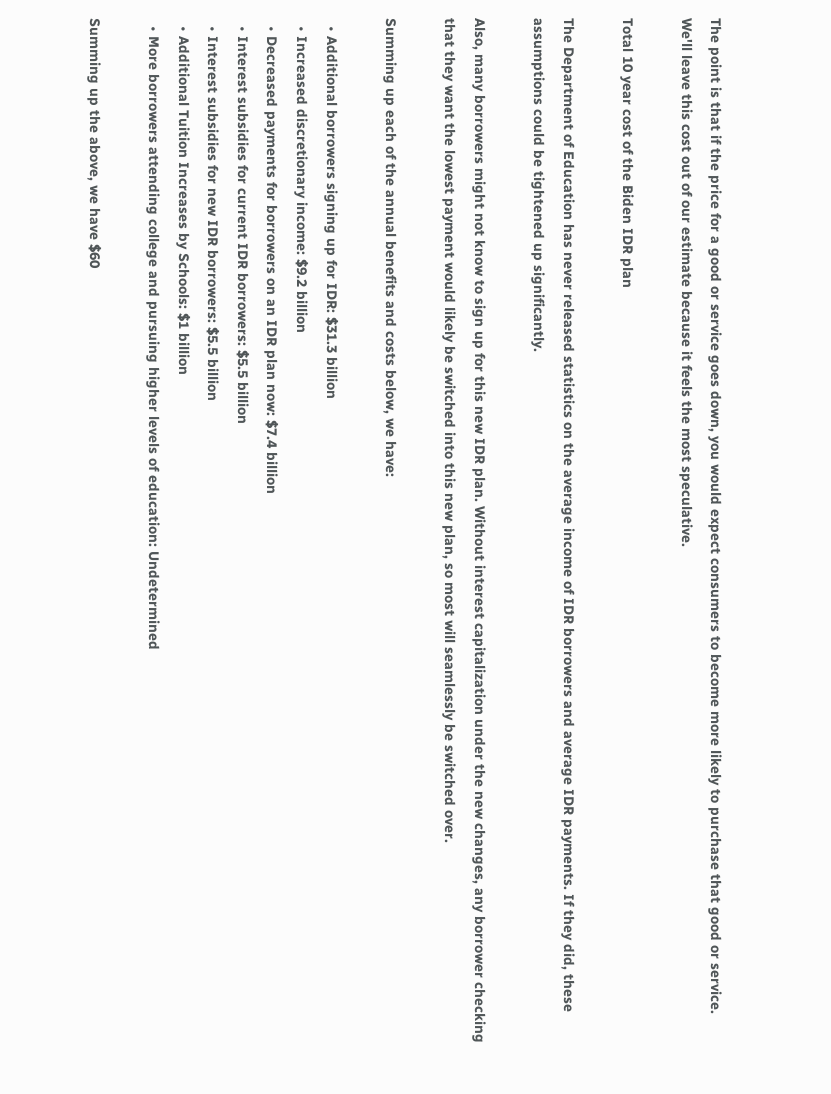The point is that if the price for a good or service goes down, you would expect consumers to become more likely to purchase that good or service. We'll leave this cost out of our estimate because it feels the most speculative.

Total 10 year cost of the Biden IDR plan

The Department of Education has never released statistics on the average income of IDR borrowers and average IDR payments. If they did, these assumptions could be tightened up significantly.

Also, many borrowers might not know to sign up for this new IDR plan. Without interest capitalization under the new changes, any borrower checking that they want the lowest payment would likely be switched into this new plan, so most will seamlessly be switched over.

Summing up each of the annual benefits and costs below, we have:

  • Additional borrowers signing up for IDR: $31.3 billion
  • Increased discretionary income: $9.2 billion
  • Decreased payments for borrowers on an IDR plan now: $7.4 billion
  • Interest subsidies for current IDR borrowers: $5.5 billion
  • Interest subsidies for new IDR borrowers: $5.5 billion
  • Additional Tuition Increases by Schools: $1 billion
  • More borrowers attending college and pursuing higher levels of education: Undetermined

Summing up the above, we have $60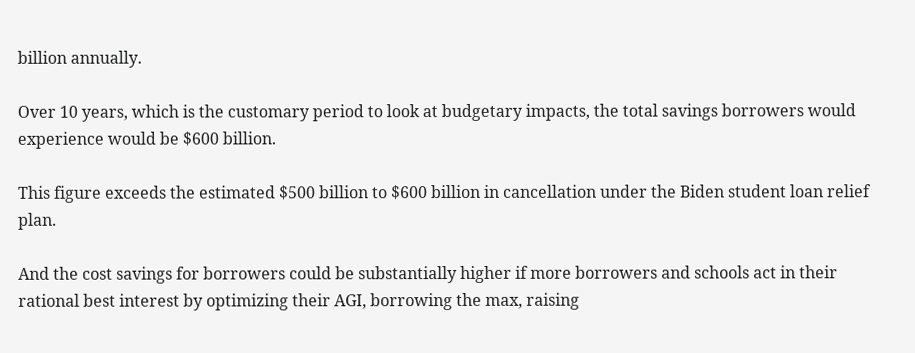billion annually.

Over 10 years, which is the customary period to look at budgetary impacts, the total savings borrowers would experience would be $600 billion.

This figure exceeds the estimated $500 billion to $600 billion in cancellation under the Biden student loan relief plan.

And the cost savings for borrowers could be substantially higher if more borrowers and schools act in their rational best interest by optimizing their AGI, borrowing the max, raising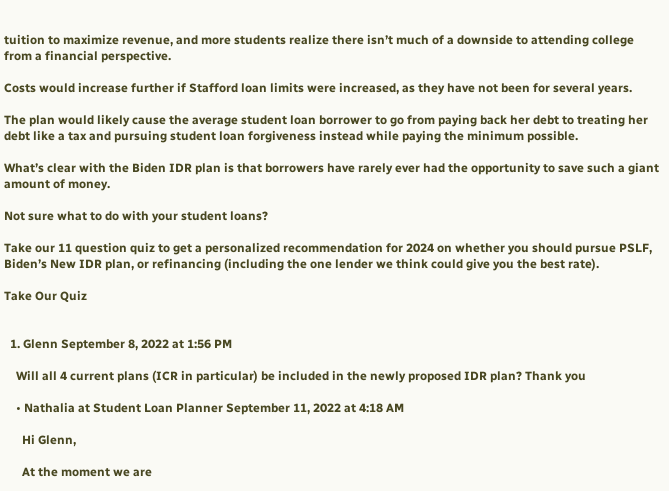tuition to maximize revenue, and more students realize there isn’t much of a downside to attending college from a financial perspective.

Costs would increase further if Stafford loan limits were increased, as they have not been for several years.

The plan would likely cause the average student loan borrower to go from paying back her debt to treating her debt like a tax and pursuing student loan forgiveness instead while paying the minimum possible.

What’s clear with the Biden IDR plan is that borrowers have rarely ever had the opportunity to save such a giant amount of money.

Not sure what to do with your student loans?

Take our 11 question quiz to get a personalized recommendation for 2024 on whether you should pursue PSLF, Biden’s New IDR plan, or refinancing (including the one lender we think could give you the best rate).

Take Our Quiz


  1. Glenn September 8, 2022 at 1:56 PM

    Will all 4 current plans (ICR in particular) be included in the newly proposed IDR plan? Thank you

    • Nathalia at Student Loan Planner September 11, 2022 at 4:18 AM

      Hi Glenn,

      At the moment we are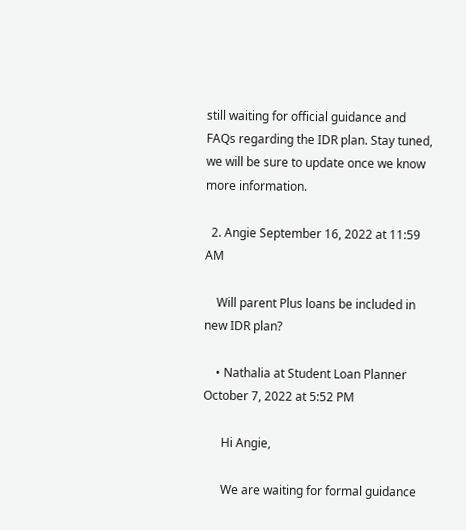still waiting for official guidance and FAQs regarding the IDR plan. Stay tuned, we will be sure to update once we know more information.

  2. Angie September 16, 2022 at 11:59 AM

    Will parent Plus loans be included in new IDR plan?

    • Nathalia at Student Loan Planner October 7, 2022 at 5:52 PM

      Hi Angie,

      We are waiting for formal guidance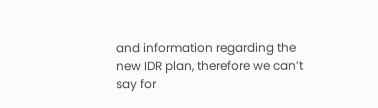and information regarding the new IDR plan, therefore we can’t say for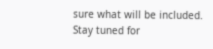sure what will be included. Stay tuned for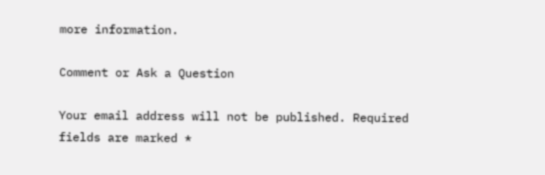more information.

Comment or Ask a Question

Your email address will not be published. Required fields are marked *